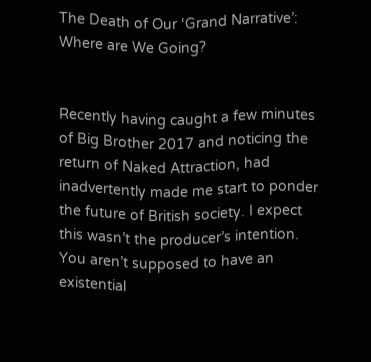The Death of Our ‘Grand Narrative’: Where are We Going?


Recently having caught a few minutes of Big Brother 2017 and noticing the return of Naked Attraction, had inadvertently made me start to ponder the future of British society. I expect this wasn’t the producer’s intention. You aren’t supposed to have an existential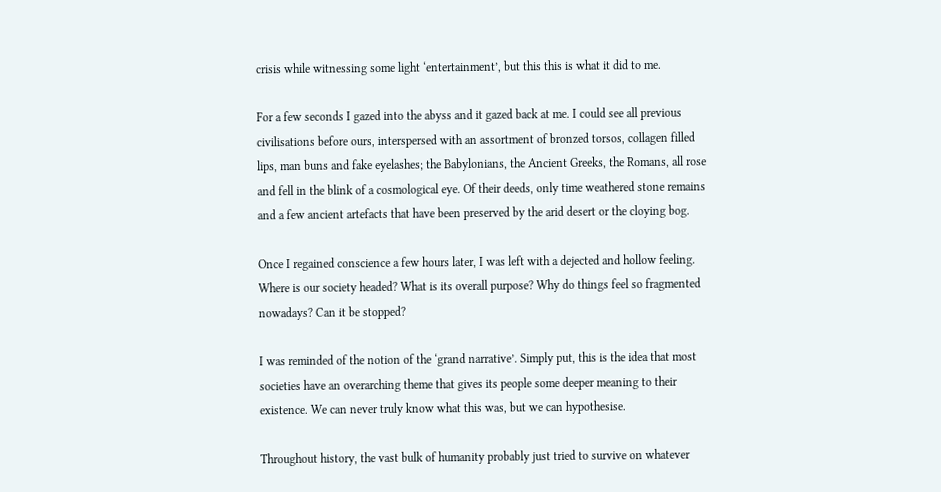crisis while witnessing some light ‘entertainment’, but this this is what it did to me.

For a few seconds I gazed into the abyss and it gazed back at me. I could see all previous civilisations before ours, interspersed with an assortment of bronzed torsos, collagen filled lips, man buns and fake eyelashes; the Babylonians, the Ancient Greeks, the Romans, all rose and fell in the blink of a cosmological eye. Of their deeds, only time weathered stone remains and a few ancient artefacts that have been preserved by the arid desert or the cloying bog.

Once I regained conscience a few hours later, I was left with a dejected and hollow feeling. Where is our society headed? What is its overall purpose? Why do things feel so fragmented nowadays? Can it be stopped?

I was reminded of the notion of the ‘grand narrative’. Simply put, this is the idea that most societies have an overarching theme that gives its people some deeper meaning to their existence. We can never truly know what this was, but we can hypothesise.

Throughout history, the vast bulk of humanity probably just tried to survive on whatever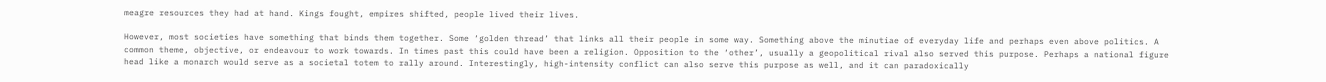meagre resources they had at hand. Kings fought, empires shifted, people lived their lives.

However, most societies have something that binds them together. Some ‘golden thread’ that links all their people in some way. Something above the minutiae of everyday life and perhaps even above politics. A common theme, objective, or endeavour to work towards. In times past this could have been a religion. Opposition to the ‘other’, usually a geopolitical rival also served this purpose. Perhaps a national figure head like a monarch would serve as a societal totem to rally around. Interestingly, high-intensity conflict can also serve this purpose as well, and it can paradoxically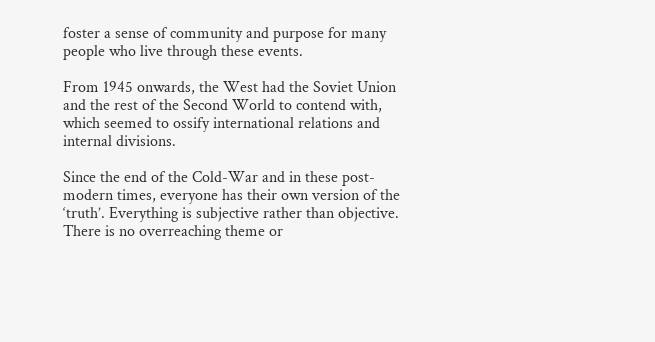foster a sense of community and purpose for many people who live through these events.

From 1945 onwards, the West had the Soviet Union and the rest of the Second World to contend with, which seemed to ossify international relations and internal divisions.

Since the end of the Cold-War and in these post-modern times, everyone has their own version of the ‘truth’. Everything is subjective rather than objective. There is no overreaching theme or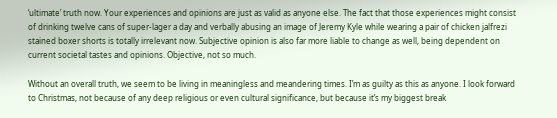‘ultimate’ truth now. Your experiences and opinions are just as valid as anyone else. The fact that those experiences might consist of drinking twelve cans of super-lager a day and verbally abusing an image of Jeremy Kyle while wearing a pair of chicken jalfrezi stained boxer shorts is totally irrelevant now. Subjective opinion is also far more liable to change as well, being dependent on current societal tastes and opinions. Objective, not so much.

Without an overall truth, we seem to be living in meaningless and meandering times. I’m as guilty as this as anyone. I look forward to Christmas, not because of any deep religious or even cultural significance, but because it’s my biggest break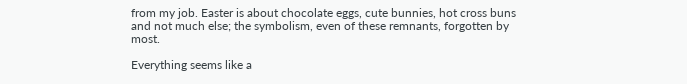from my job. Easter is about chocolate eggs, cute bunnies, hot cross buns and not much else; the symbolism, even of these remnants, forgotten by most.

Everything seems like a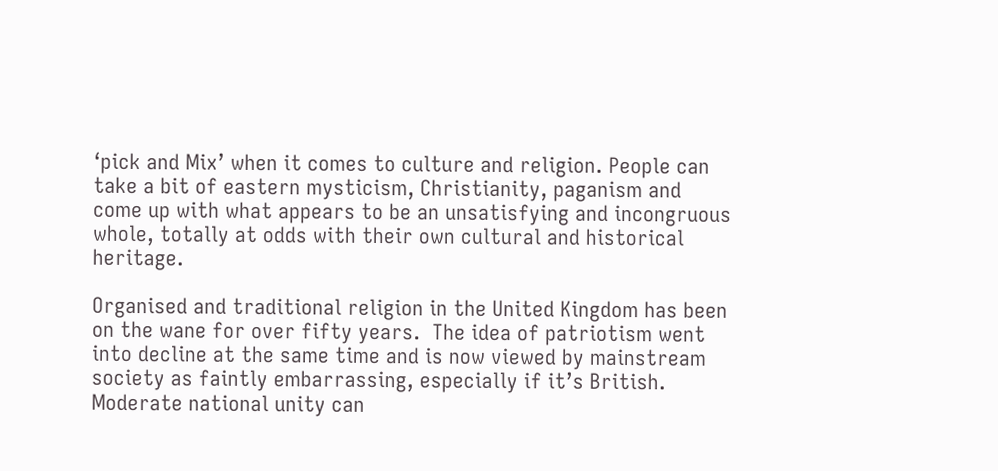‘pick and Mix’ when it comes to culture and religion. People can take a bit of eastern mysticism, Christianity, paganism and come up with what appears to be an unsatisfying and incongruous whole, totally at odds with their own cultural and historical heritage.

Organised and traditional religion in the United Kingdom has been on the wane for over fifty years.  The idea of patriotism went into decline at the same time and is now viewed by mainstream society as faintly embarrassing, especially if it’s British.  Moderate national unity can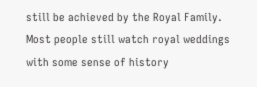still be achieved by the Royal Family. Most people still watch royal weddings with some sense of history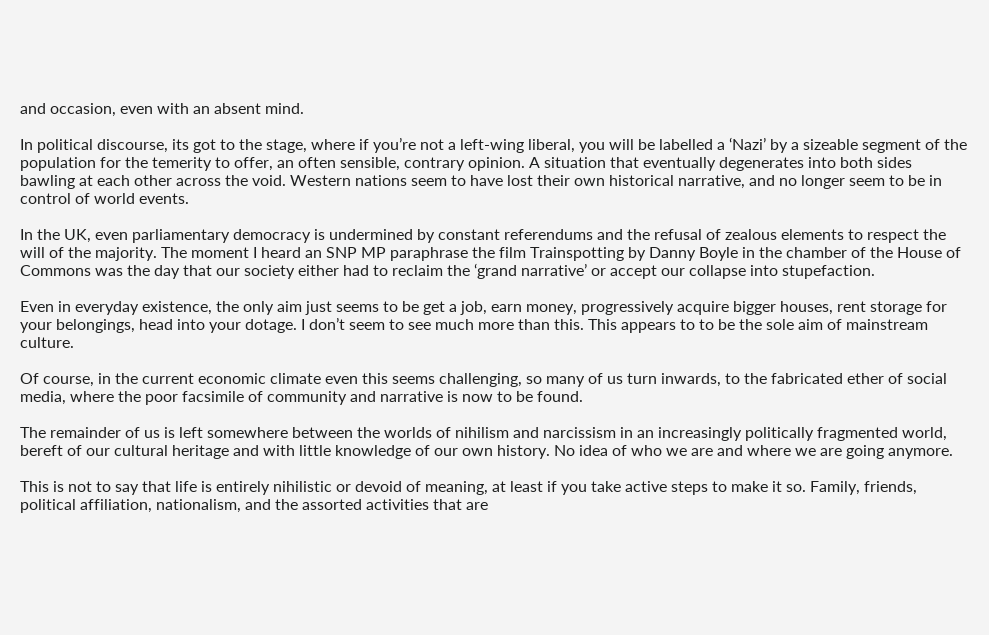and occasion, even with an absent mind.

In political discourse, its got to the stage, where if you’re not a left-wing liberal, you will be labelled a ‘Nazi’ by a sizeable segment of the population for the temerity to offer, an often sensible, contrary opinion. A situation that eventually degenerates into both sides bawling at each other across the void. Western nations seem to have lost their own historical narrative, and no longer seem to be in control of world events.

In the UK, even parliamentary democracy is undermined by constant referendums and the refusal of zealous elements to respect the will of the majority. The moment I heard an SNP MP paraphrase the film Trainspotting by Danny Boyle in the chamber of the House of Commons was the day that our society either had to reclaim the ‘grand narrative’ or accept our collapse into stupefaction.

Even in everyday existence, the only aim just seems to be get a job, earn money, progressively acquire bigger houses, rent storage for your belongings, head into your dotage. I don’t seem to see much more than this. This appears to to be the sole aim of mainstream culture.

Of course, in the current economic climate even this seems challenging, so many of us turn inwards, to the fabricated ether of social media, where the poor facsimile of community and narrative is now to be found.

The remainder of us is left somewhere between the worlds of nihilism and narcissism in an increasingly politically fragmented world, bereft of our cultural heritage and with little knowledge of our own history. No idea of who we are and where we are going anymore.

This is not to say that life is entirely nihilistic or devoid of meaning, at least if you take active steps to make it so. Family, friends, political affiliation, nationalism, and the assorted activities that are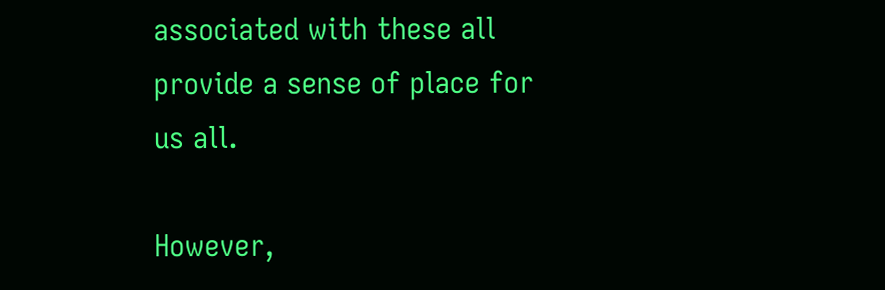associated with these all provide a sense of place for us all.

However,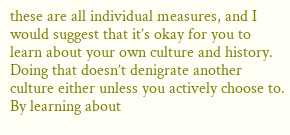these are all individual measures, and I would suggest that it’s okay for you to learn about your own culture and history. Doing that doesn’t denigrate another culture either unless you actively choose to. By learning about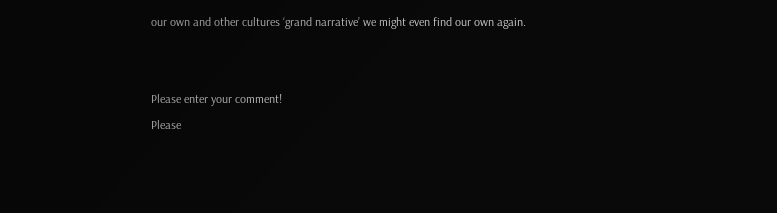our own and other cultures ‘grand narrative’ we might even find our own again.


Please enter your comment!
Please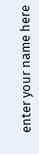enter your name here